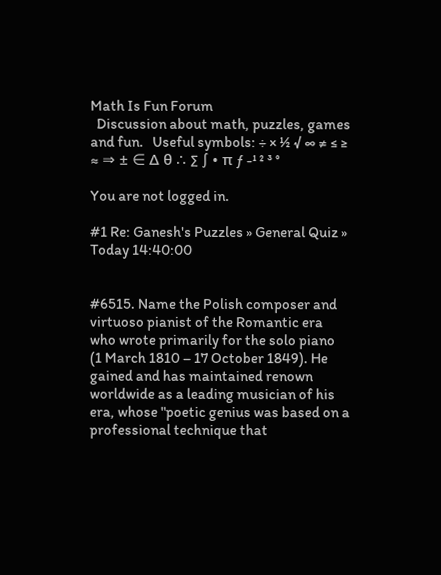Math Is Fun Forum
  Discussion about math, puzzles, games and fun.   Useful symbols: ÷ × ½ √ ∞ ≠ ≤ ≥ ≈ ⇒ ± ∈ Δ θ ∴ ∑ ∫ • π ƒ -¹ ² ³ °

You are not logged in.

#1 Re: Ganesh's Puzzles » General Quiz » Today 14:40:00


#6515. Name the Polish composer and virtuoso pianist of the Romantic era who wrote primarily for the solo piano  (1 March 1810 – 17 October 1849). He gained and has maintained renown worldwide as a leading musician of his era, whose "poetic genius was based on a professional technique that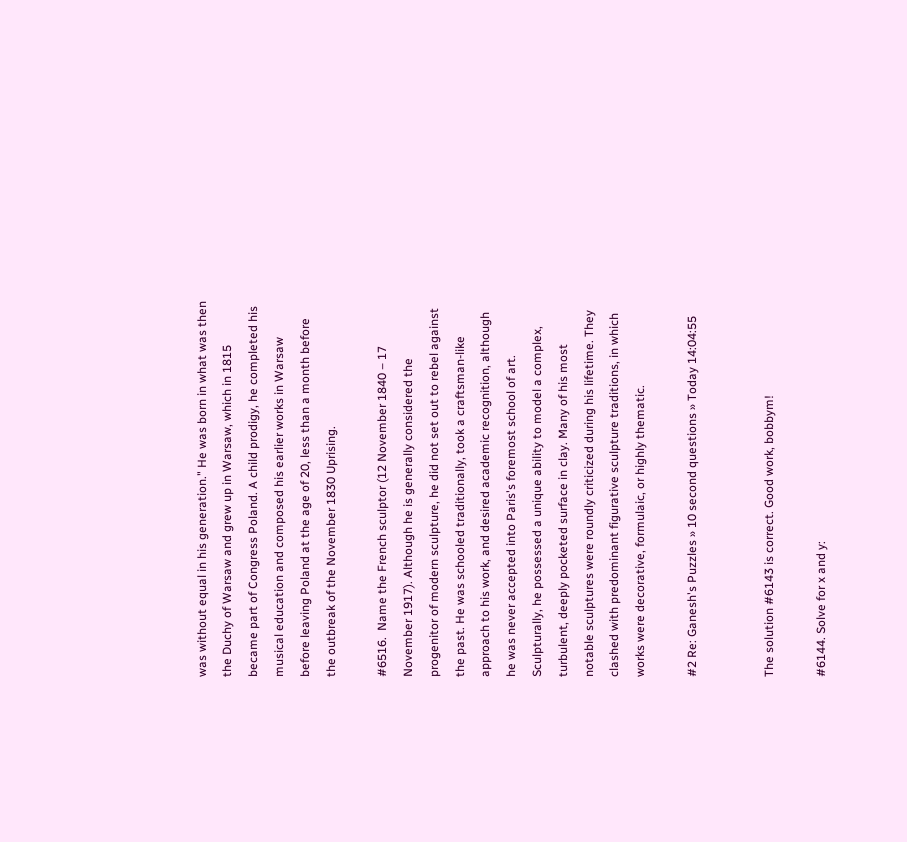was without equal in his generation." He was born in what was then the Duchy of Warsaw and grew up in Warsaw, which in 1815 became part of Congress Poland. A child prodigy, he completed his musical education and composed his earlier works in Warsaw before leaving Poland at the age of 20, less than a month before the outbreak of the November 1830 Uprising.

#6516.  Name the French sculptor (12 November 1840 – 17 November 1917). Although he is generally considered the progenitor of modern sculpture, he did not set out to rebel against the past. He was schooled traditionally, took a craftsman-like approach to his work, and desired academic recognition, although he was never accepted into Paris's foremost school of art. Sculpturally, he possessed a unique ability to model a complex, turbulent, deeply pocketed surface in clay. Many of his most notable sculptures were roundly criticized during his lifetime. They clashed with predominant figurative sculpture traditions, in which works were decorative, formulaic, or highly thematic.

#2 Re: Ganesh's Puzzles » 10 second questions » Today 14:04:55


The solution #6143 is correct. Good work, bobbym!

#6144. Solve for x and y: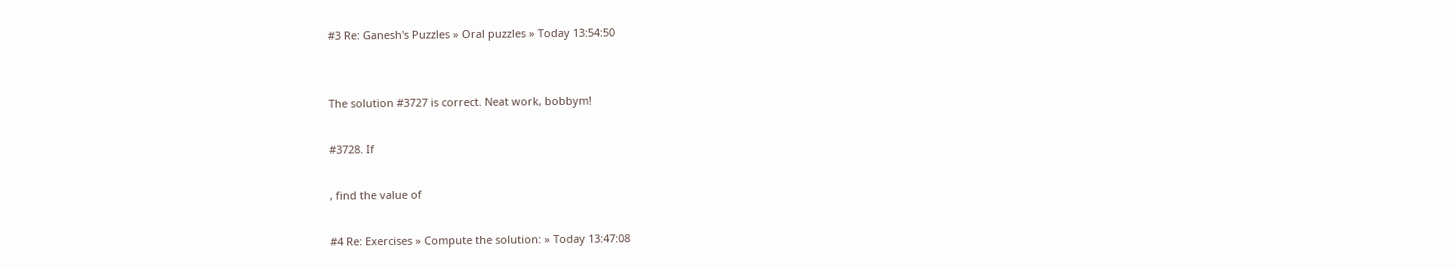#3 Re: Ganesh's Puzzles » Oral puzzles » Today 13:54:50


The solution #3727 is correct. Neat work, bobbym!

#3728. If

, find the value of

#4 Re: Exercises » Compute the solution: » Today 13:47:08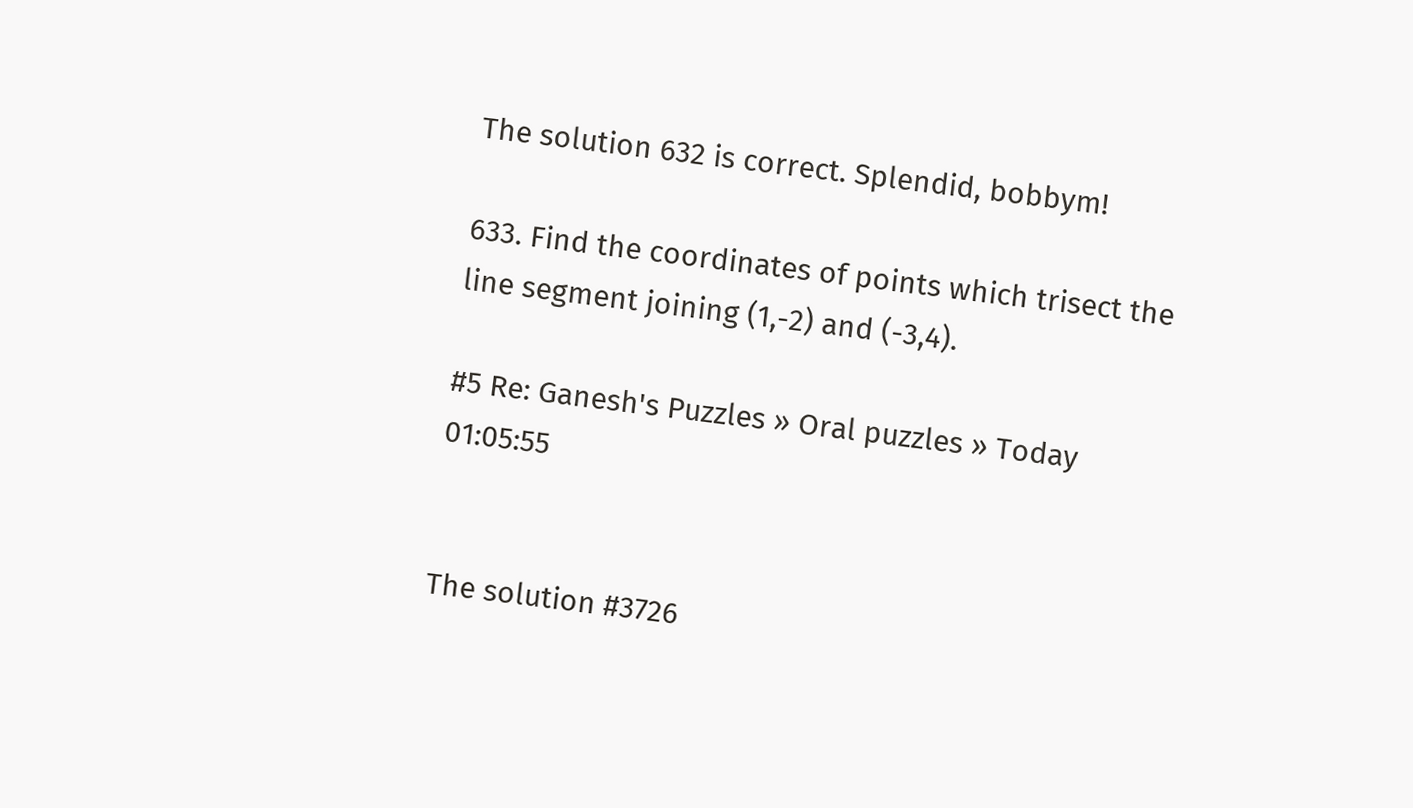The solution 632 is correct. Splendid, bobbym!

633. Find the coordinates of points which trisect the line segment joining (1,-2) and (-3,4).

#5 Re: Ganesh's Puzzles » Oral puzzles » Today 01:05:55


The solution #3726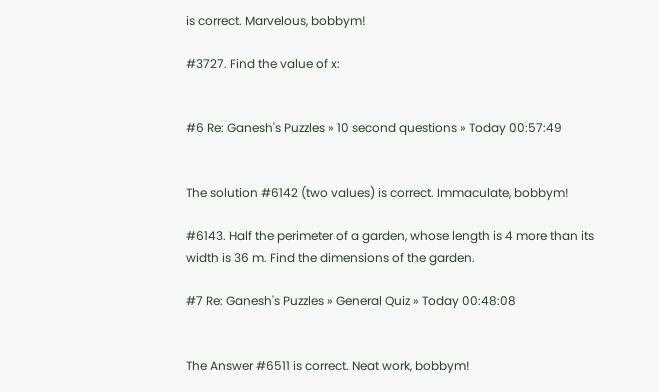is correct. Marvelous, bobbym!

#3727. Find the value of x:


#6 Re: Ganesh's Puzzles » 10 second questions » Today 00:57:49


The solution #6142 (two values) is correct. Immaculate, bobbym!

#6143. Half the perimeter of a garden, whose length is 4 more than its width is 36 m. Find the dimensions of the garden.

#7 Re: Ganesh's Puzzles » General Quiz » Today 00:48:08


The Answer #6511 is correct. Neat work, bobbym!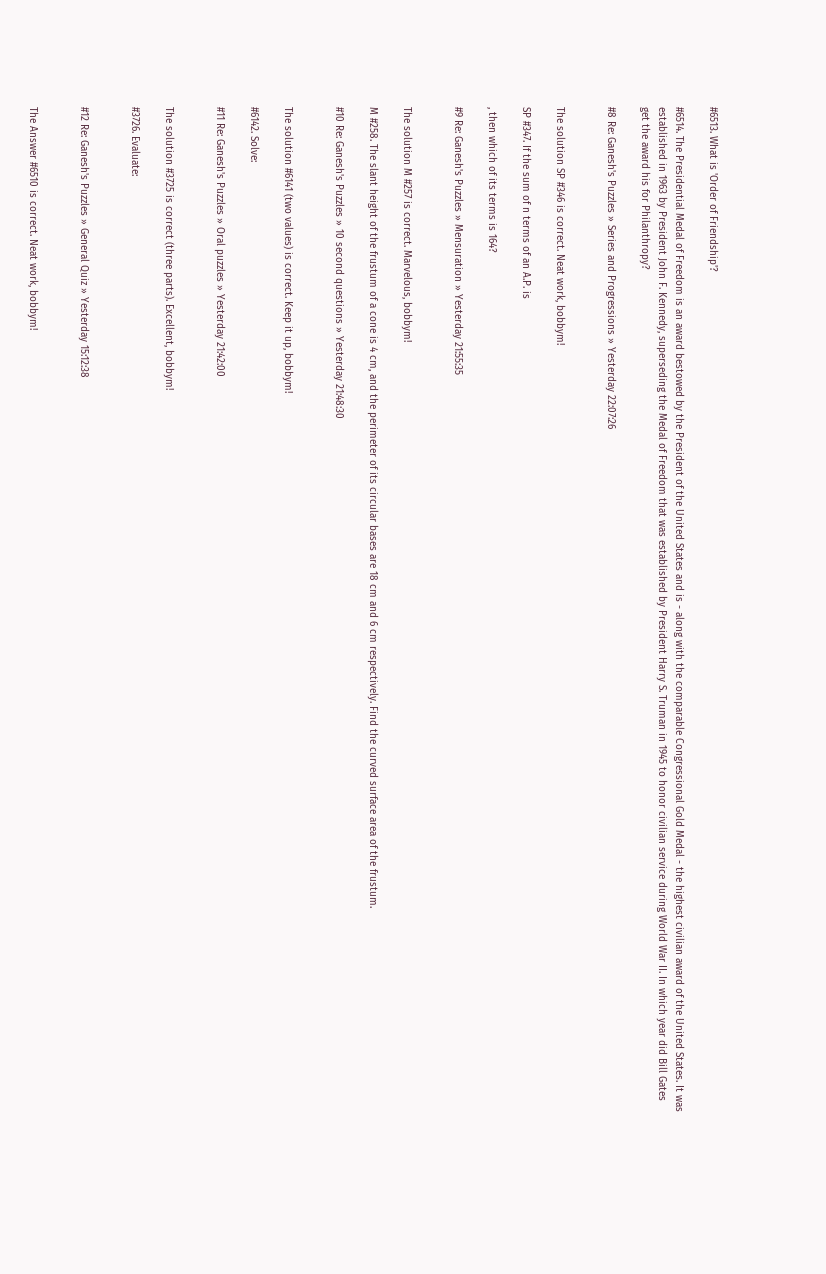#6513. What is 'Order of Friendship'?

#6514. The Presidential Medal of Freedom is an award bestowed by the President of the United States and is - along with the comparable Congressional Gold Medal - the highest civilian award of the United States. It was established in 1963 by President John F. Kennedy, superseding the Medal of Freedom that was established by President Harry S. Truman in 1945 to honor civilian service during World War II. In which year did Bill Gates get the award his for Philanthropy?

#8 Re: Ganesh's Puzzles » Series and Progressions » Yesterday 22:07:26


The solution SP #346 is correct. Neat work, bobbym!

SP #347. If the sum of n terms of an A.P. is

, then which of its terms is 164?

#9 Re: Ganesh's Puzzles » Mensuration » Yesterday 21:55:35


The solution M #257 is correct. Marvelous, bobbym!

M #258. The slant height of the frustum of a cone is 4 cm, and the perimeter of its circular bases are 18 cm and 6 cm respectively. Find the curved surface area of the frustum.

#10 Re: Ganesh's Puzzles » 10 second questions » Yesterday 21:48:30


The solution #6141 (two values) is correct. Keep it up, bobbym!

#6142. Solve:

#11 Re: Ganesh's Puzzles » Oral puzzles » Yesterday 21:42:00


The solution #3725 is correct (three parts). Excellent, bobbym!

#3726. Evaluate:


#12 Re: Ganesh's Puzzles » General Quiz » Yesterday 15:12:38


The Answer #6510 is correct. Neat work, bobbym!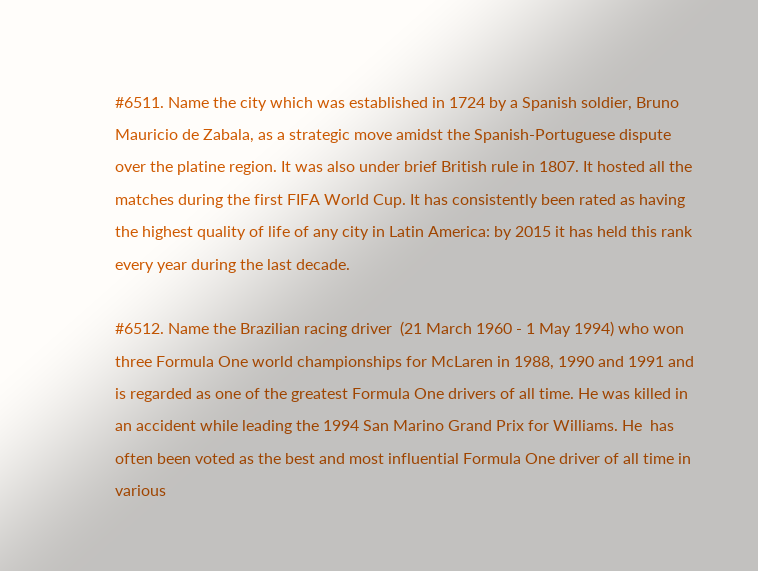#6511. Name the city which was established in 1724 by a Spanish soldier, Bruno Mauricio de Zabala, as a strategic move amidst the Spanish-Portuguese dispute over the platine region. It was also under brief British rule in 1807. It hosted all the matches during the first FIFA World Cup. It has consistently been rated as having the highest quality of life of any city in Latin America: by 2015 it has held this rank every year during the last decade.

#6512. Name the Brazilian racing driver  (21 March 1960 - 1 May 1994) who won three Formula One world championships for McLaren in 1988, 1990 and 1991 and is regarded as one of the greatest Formula One drivers of all time. He was killed in an accident while leading the 1994 San Marino Grand Prix for Williams. He  has often been voted as the best and most influential Formula One driver of all time in various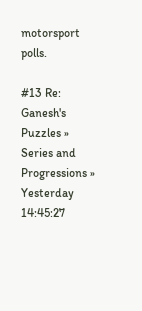motorsport polls.

#13 Re: Ganesh's Puzzles » Series and Progressions » Yesterday 14:45:27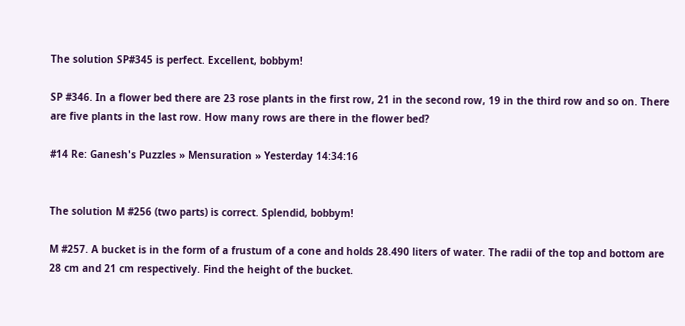The solution SP#345 is perfect. Excellent, bobbym!

SP #346. In a flower bed there are 23 rose plants in the first row, 21 in the second row, 19 in the third row and so on. There are five plants in the last row. How many rows are there in the flower bed?

#14 Re: Ganesh's Puzzles » Mensuration » Yesterday 14:34:16


The solution M #256 (two parts) is correct. Splendid, bobbym!

M #257. A bucket is in the form of a frustum of a cone and holds 28.490 liters of water. The radii of the top and bottom are 28 cm and 21 cm respectively. Find the height of the bucket.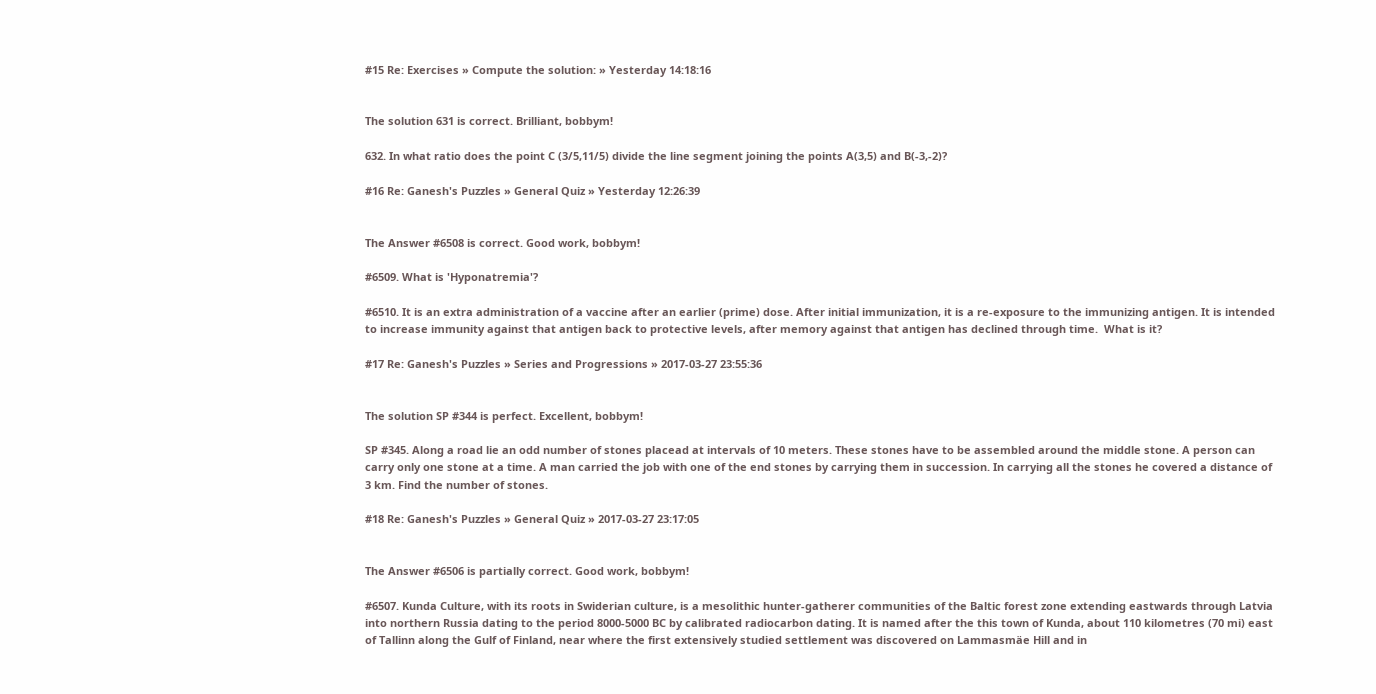#15 Re: Exercises » Compute the solution: » Yesterday 14:18:16


The solution 631 is correct. Brilliant, bobbym!

632. In what ratio does the point C (3/5,11/5) divide the line segment joining the points A(3,5) and B(-3,-2)?

#16 Re: Ganesh's Puzzles » General Quiz » Yesterday 12:26:39


The Answer #6508 is correct. Good work, bobbym!

#6509. What is 'Hyponatremia'?

#6510. It is an extra administration of a vaccine after an earlier (prime) dose. After initial immunization, it is a re-exposure to the immunizing antigen. It is intended to increase immunity against that antigen back to protective levels, after memory against that antigen has declined through time.  What is it?

#17 Re: Ganesh's Puzzles » Series and Progressions » 2017-03-27 23:55:36


The solution SP #344 is perfect. Excellent, bobbym!

SP #345. Along a road lie an odd number of stones placead at intervals of 10 meters. These stones have to be assembled around the middle stone. A person can carry only one stone at a time. A man carried the job with one of the end stones by carrying them in succession. In carrying all the stones he covered a distance of 3 km. Find the number of stones.

#18 Re: Ganesh's Puzzles » General Quiz » 2017-03-27 23:17:05


The Answer #6506 is partially correct. Good work, bobbym!

#6507. Kunda Culture, with its roots in Swiderian culture, is a mesolithic hunter-gatherer communities of the Baltic forest zone extending eastwards through Latvia into northern Russia dating to the period 8000-5000 BC by calibrated radiocarbon dating. It is named after the this town of Kunda, about 110 kilometres (70 mi) east of Tallinn along the Gulf of Finland, near where the first extensively studied settlement was discovered on Lammasmäe Hill and in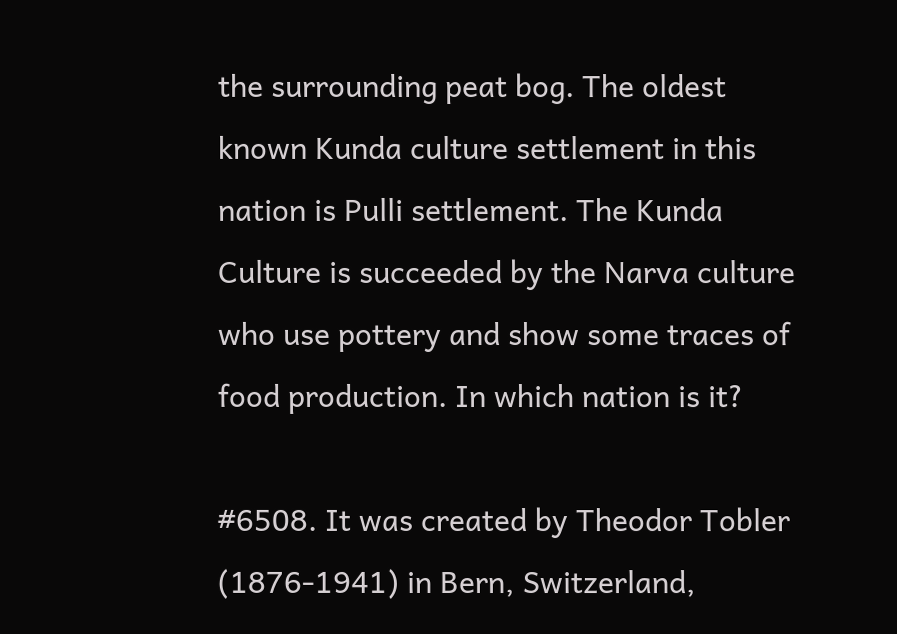the surrounding peat bog. The oldest known Kunda culture settlement in this nation is Pulli settlement. The Kunda Culture is succeeded by the Narva culture who use pottery and show some traces of food production. In which nation is it?

#6508. It was created by Theodor Tobler (1876-1941) in Bern, Switzerland,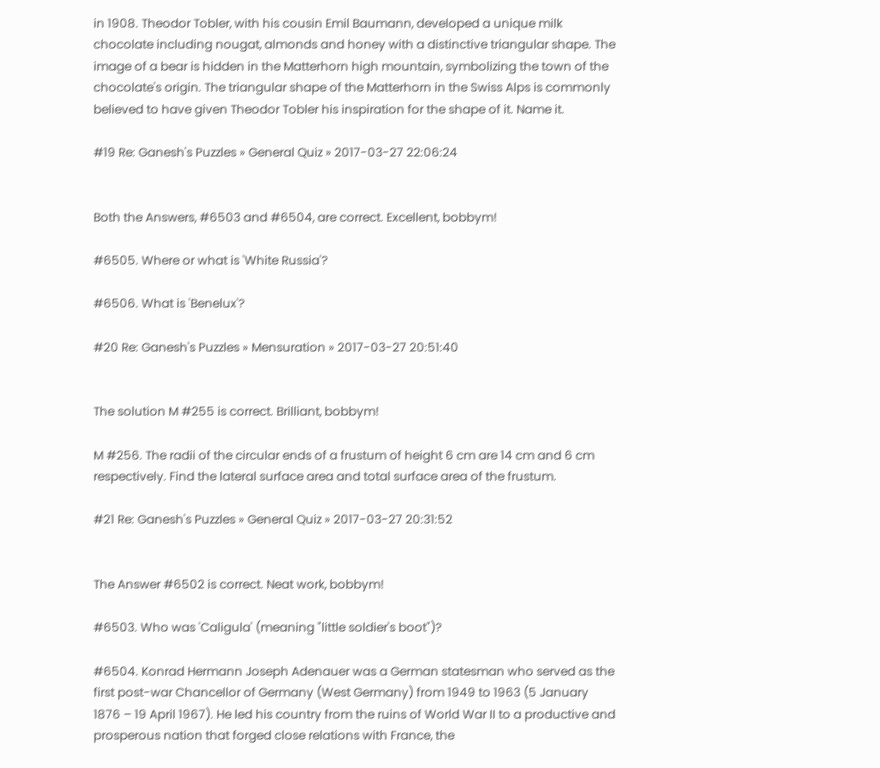in 1908. Theodor Tobler, with his cousin Emil Baumann, developed a unique milk chocolate including nougat, almonds and honey with a distinctive triangular shape. The image of a bear is hidden in the Matterhorn high mountain, symbolizing the town of the chocolate's origin. The triangular shape of the Matterhorn in the Swiss Alps is commonly believed to have given Theodor Tobler his inspiration for the shape of it. Name it.

#19 Re: Ganesh's Puzzles » General Quiz » 2017-03-27 22:06:24


Both the Answers, #6503 and #6504, are correct. Excellent, bobbym!

#6505. Where or what is 'White Russia'?

#6506. What is 'Benelux'?

#20 Re: Ganesh's Puzzles » Mensuration » 2017-03-27 20:51:40


The solution M #255 is correct. Brilliant, bobbym!

M #256. The radii of the circular ends of a frustum of height 6 cm are 14 cm and 6 cm respectively. Find the lateral surface area and total surface area of the frustum.

#21 Re: Ganesh's Puzzles » General Quiz » 2017-03-27 20:31:52


The Answer #6502 is correct. Neat work, bobbym!

#6503. Who was 'Caligula' (meaning "little soldier's boot")?

#6504. Konrad Hermann Joseph Adenauer was a German statesman who served as the first post-war Chancellor of Germany (West Germany) from 1949 to 1963 (5 January 1876 – 19 April 1967). He led his country from the ruins of World War II to a productive and prosperous nation that forged close relations with France, the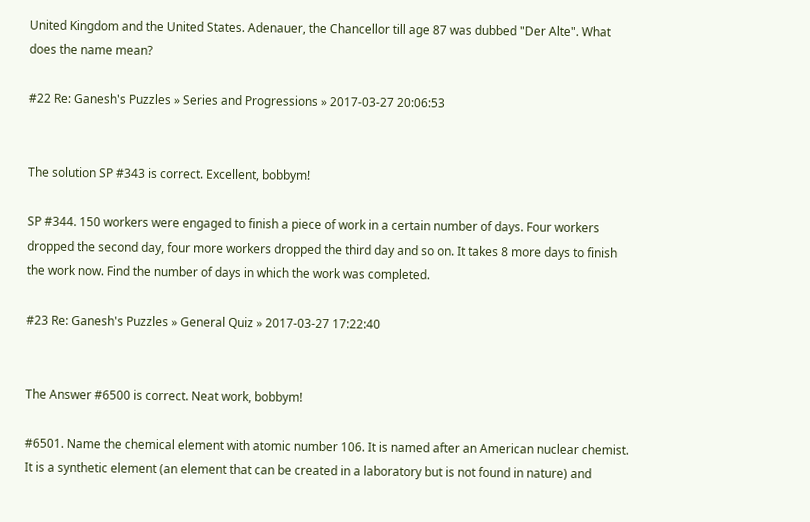United Kingdom and the United States. Adenauer, the Chancellor till age 87 was dubbed "Der Alte". What does the name mean?

#22 Re: Ganesh's Puzzles » Series and Progressions » 2017-03-27 20:06:53


The solution SP #343 is correct. Excellent, bobbym!

SP #344. 150 workers were engaged to finish a piece of work in a certain number of days. Four workers dropped the second day, four more workers dropped the third day and so on. It takes 8 more days to finish the work now. Find the number of days in which the work was completed.

#23 Re: Ganesh's Puzzles » General Quiz » 2017-03-27 17:22:40


The Answer #6500 is correct. Neat work, bobbym!

#6501. Name the chemical element with atomic number 106. It is named after an American nuclear chemist. It is a synthetic element (an element that can be created in a laboratory but is not found in nature) and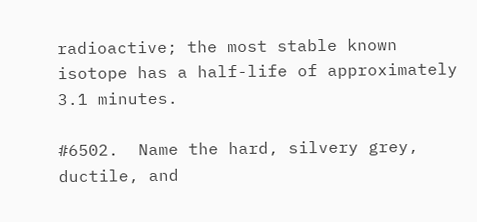radioactive; the most stable known isotope has a half-life of approximately 3.1 minutes.

#6502.  Name the hard, silvery grey, ductile, and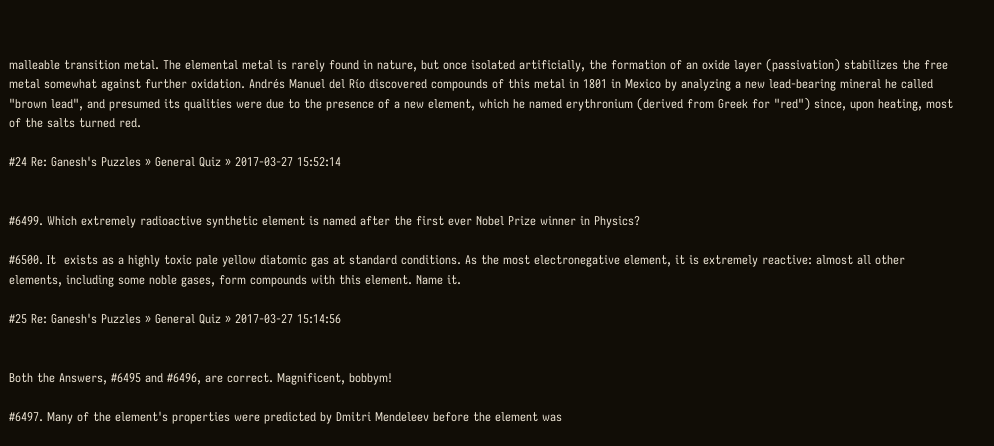malleable transition metal. The elemental metal is rarely found in nature, but once isolated artificially, the formation of an oxide layer (passivation) stabilizes the free metal somewhat against further oxidation. Andrés Manuel del Río discovered compounds of this metal in 1801 in Mexico by analyzing a new lead-bearing mineral he called "brown lead", and presumed its qualities were due to the presence of a new element, which he named erythronium (derived from Greek for "red") since, upon heating, most of the salts turned red.

#24 Re: Ganesh's Puzzles » General Quiz » 2017-03-27 15:52:14


#6499. Which extremely radioactive synthetic element is named after the first ever Nobel Prize winner in Physics?

#6500. It  exists as a highly toxic pale yellow diatomic gas at standard conditions. As the most electronegative element, it is extremely reactive: almost all other elements, including some noble gases, form compounds with this element. Name it.

#25 Re: Ganesh's Puzzles » General Quiz » 2017-03-27 15:14:56


Both the Answers, #6495 and #6496, are correct. Magnificent, bobbym!

#6497. Many of the element's properties were predicted by Dmitri Mendeleev before the element was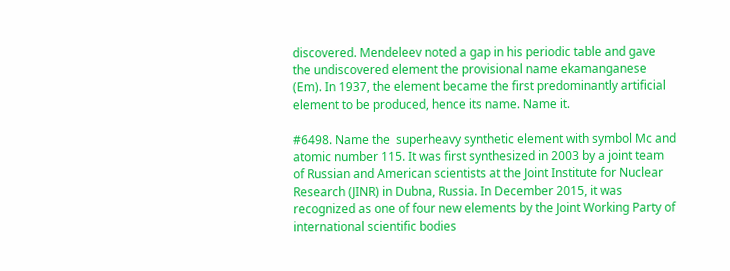discovered. Mendeleev noted a gap in his periodic table and gave the undiscovered element the provisional name ekamanganese (Em). In 1937, the element became the first predominantly artificial element to be produced, hence its name. Name it.

#6498. Name the  superheavy synthetic element with symbol Mc and atomic number 115. It was first synthesized in 2003 by a joint team of Russian and American scientists at the Joint Institute for Nuclear Research (JINR) in Dubna, Russia. In December 2015, it was recognized as one of four new elements by the Joint Working Party of international scientific bodies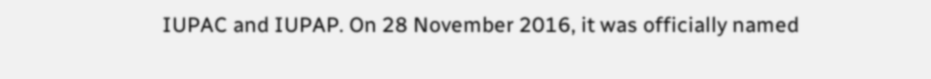IUPAC and IUPAP. On 28 November 2016, it was officially named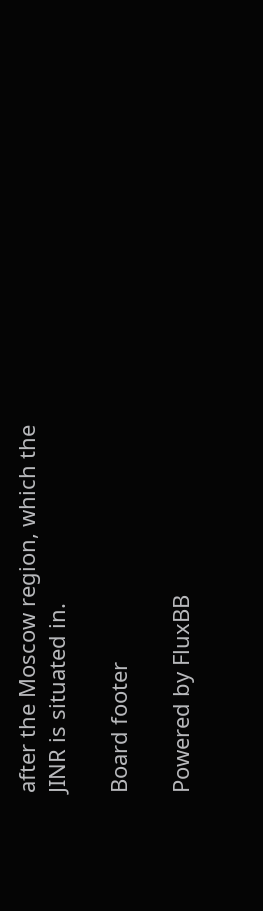after the Moscow region, which the JINR is situated in.

Board footer

Powered by FluxBB